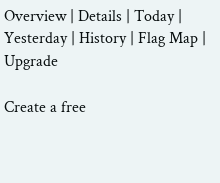Overview | Details | Today | Yesterday | History | Flag Map | Upgrade

Create a free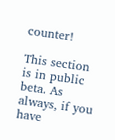counter!

This section is in public beta. As always, if you have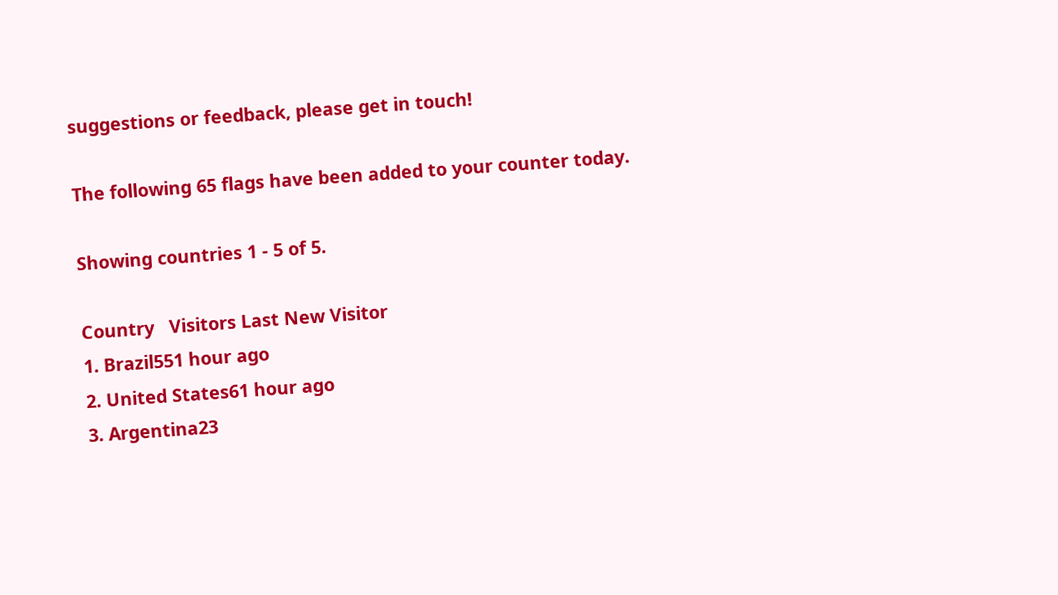suggestions or feedback, please get in touch!

The following 65 flags have been added to your counter today.

Showing countries 1 - 5 of 5.

Country   Visitors Last New Visitor
1. Brazil551 hour ago
2. United States61 hour ago
3. Argentina23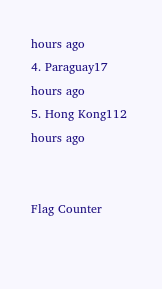hours ago
4. Paraguay17 hours ago
5. Hong Kong112 hours ago


Flag Counter